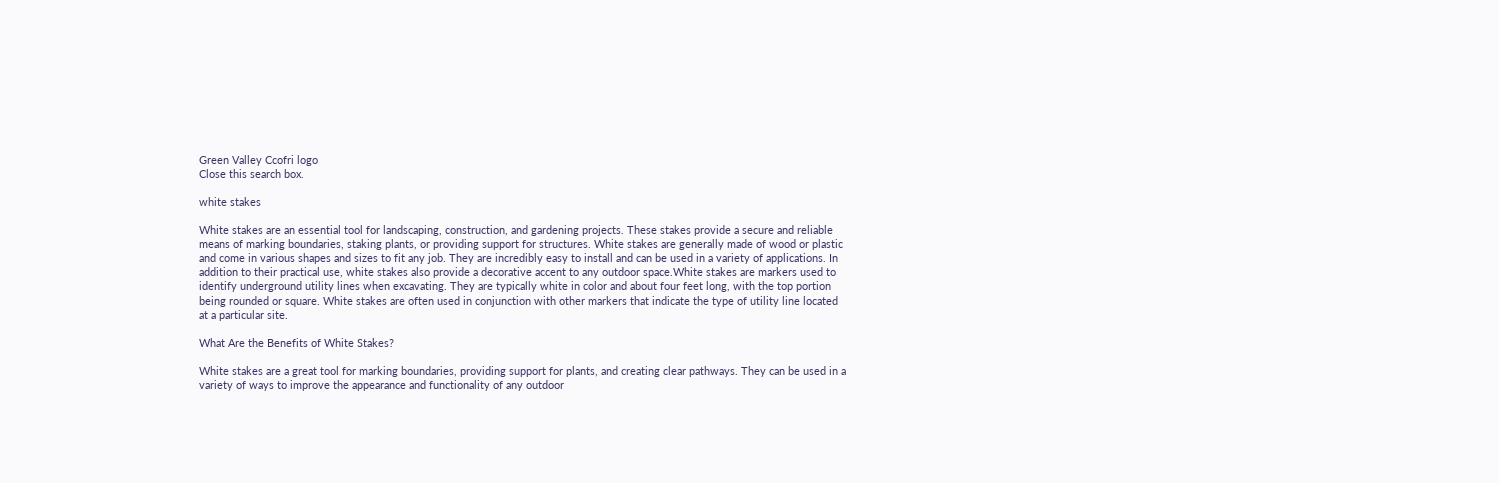Green Valley Ccofri logo
Close this search box.

white stakes

White stakes are an essential tool for landscaping, construction, and gardening projects. These stakes provide a secure and reliable means of marking boundaries, staking plants, or providing support for structures. White stakes are generally made of wood or plastic and come in various shapes and sizes to fit any job. They are incredibly easy to install and can be used in a variety of applications. In addition to their practical use, white stakes also provide a decorative accent to any outdoor space.White stakes are markers used to identify underground utility lines when excavating. They are typically white in color and about four feet long, with the top portion being rounded or square. White stakes are often used in conjunction with other markers that indicate the type of utility line located at a particular site.

What Are the Benefits of White Stakes?

White stakes are a great tool for marking boundaries, providing support for plants, and creating clear pathways. They can be used in a variety of ways to improve the appearance and functionality of any outdoor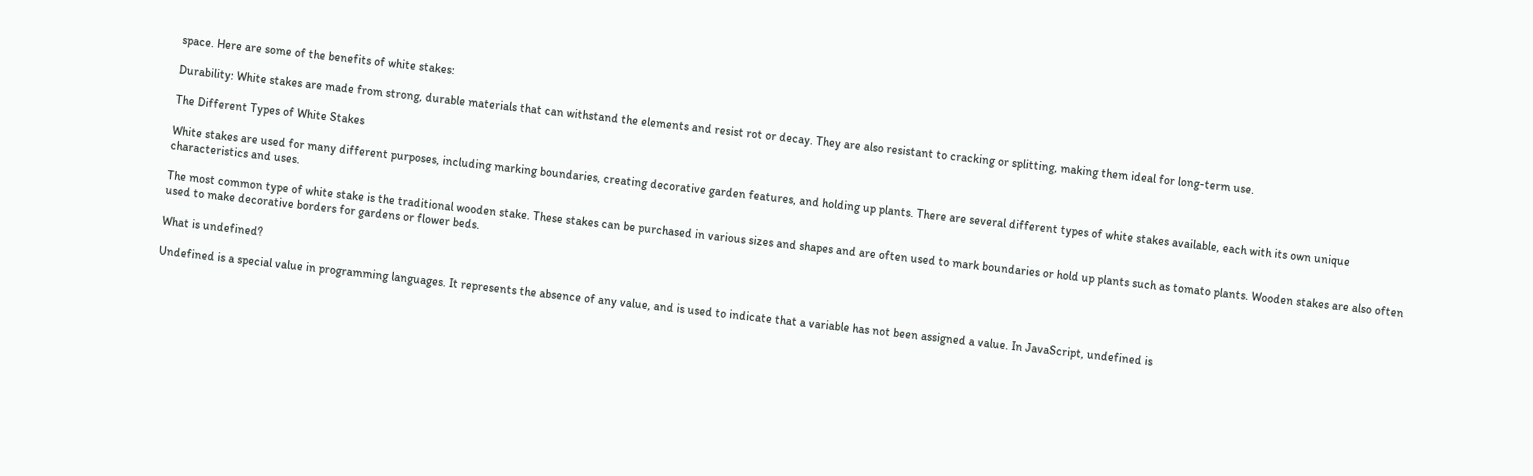space. Here are some of the benefits of white stakes:

Durability: White stakes are made from strong, durable materials that can withstand the elements and resist rot or decay. They are also resistant to cracking or splitting, making them ideal for long-term use.

The Different Types of White Stakes

White stakes are used for many different purposes, including marking boundaries, creating decorative garden features, and holding up plants. There are several different types of white stakes available, each with its own unique characteristics and uses.

The most common type of white stake is the traditional wooden stake. These stakes can be purchased in various sizes and shapes and are often used to mark boundaries or hold up plants such as tomato plants. Wooden stakes are also often used to make decorative borders for gardens or flower beds.

What is undefined?

Undefined is a special value in programming languages. It represents the absence of any value, and is used to indicate that a variable has not been assigned a value. In JavaScript, undefined is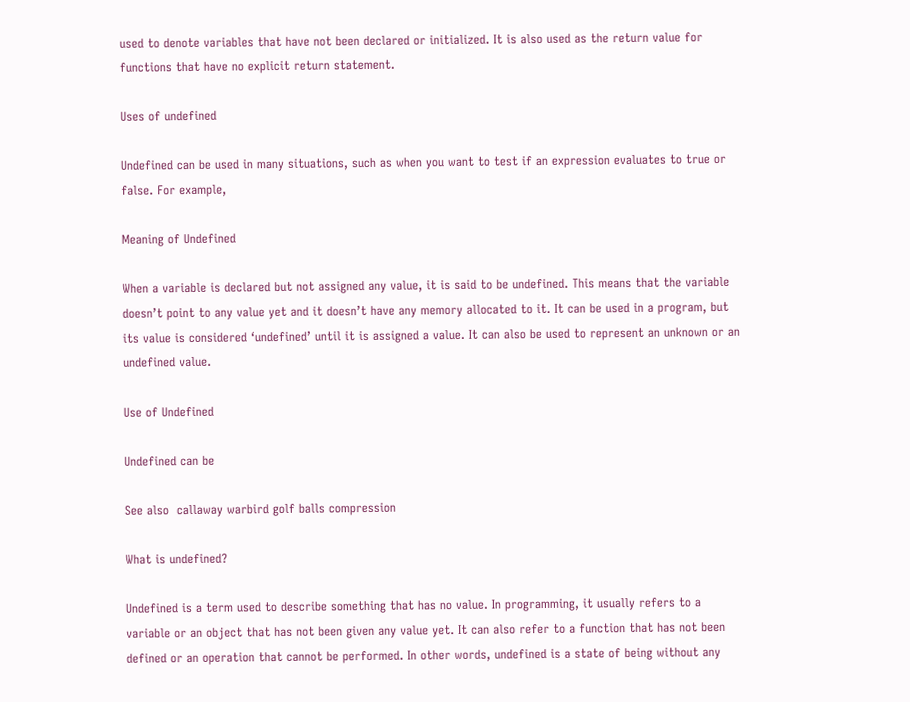used to denote variables that have not been declared or initialized. It is also used as the return value for functions that have no explicit return statement.

Uses of undefined

Undefined can be used in many situations, such as when you want to test if an expression evaluates to true or false. For example,

Meaning of Undefined

When a variable is declared but not assigned any value, it is said to be undefined. This means that the variable doesn’t point to any value yet and it doesn’t have any memory allocated to it. It can be used in a program, but its value is considered ‘undefined’ until it is assigned a value. It can also be used to represent an unknown or an undefined value.

Use of Undefined

Undefined can be

See also  callaway warbird golf balls compression

What is undefined?

Undefined is a term used to describe something that has no value. In programming, it usually refers to a variable or an object that has not been given any value yet. It can also refer to a function that has not been defined or an operation that cannot be performed. In other words, undefined is a state of being without any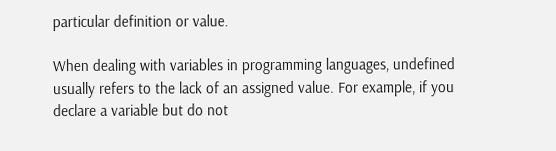particular definition or value.

When dealing with variables in programming languages, undefined usually refers to the lack of an assigned value. For example, if you declare a variable but do not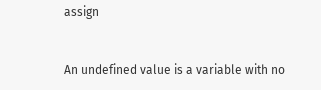assign


An undefined value is a variable with no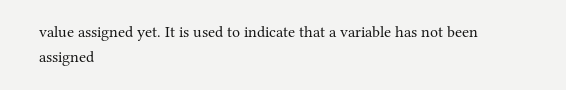value assigned yet. It is used to indicate that a variable has not been assigned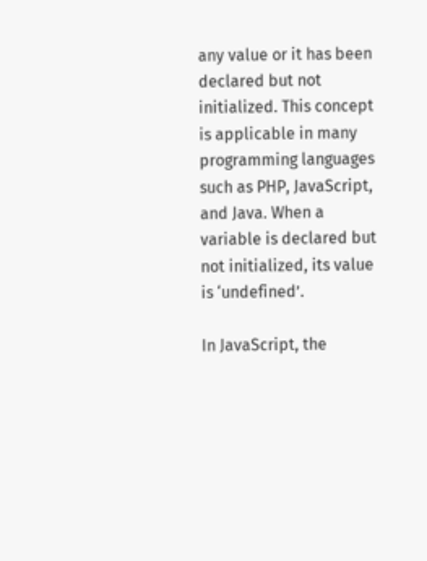any value or it has been declared but not initialized. This concept is applicable in many programming languages such as PHP, JavaScript, and Java. When a variable is declared but not initialized, its value is ‘undefined’.

In JavaScript, the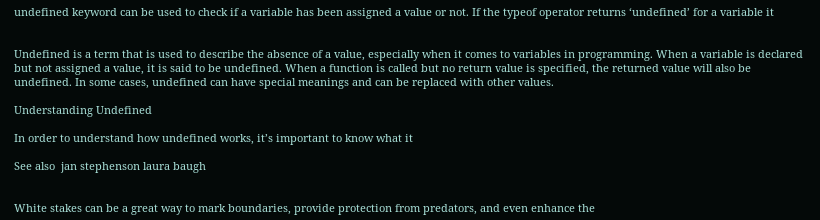undefined keyword can be used to check if a variable has been assigned a value or not. If the typeof operator returns ‘undefined’ for a variable it


Undefined is a term that is used to describe the absence of a value, especially when it comes to variables in programming. When a variable is declared but not assigned a value, it is said to be undefined. When a function is called but no return value is specified, the returned value will also be undefined. In some cases, undefined can have special meanings and can be replaced with other values.

Understanding Undefined

In order to understand how undefined works, it’s important to know what it

See also  jan stephenson laura baugh


White stakes can be a great way to mark boundaries, provide protection from predators, and even enhance the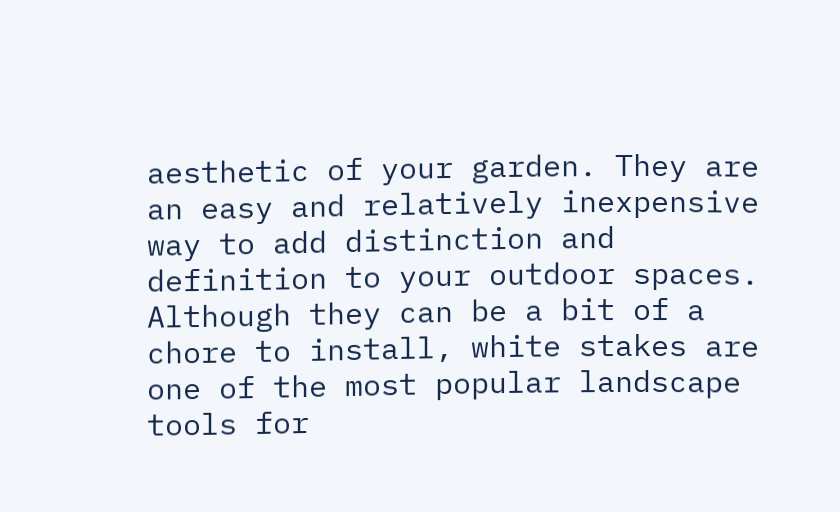aesthetic of your garden. They are an easy and relatively inexpensive way to add distinction and definition to your outdoor spaces. Although they can be a bit of a chore to install, white stakes are one of the most popular landscape tools for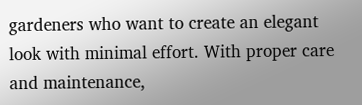gardeners who want to create an elegant look with minimal effort. With proper care and maintenance,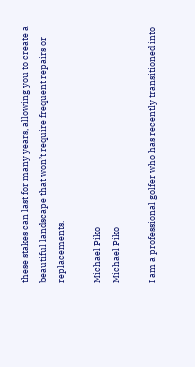these stakes can last for many years, allowing you to create a beautiful landscape that won’t require frequent repairs or replacements.

Michael Piko
Michael Piko

I am a professional golfer who has recently transitioned into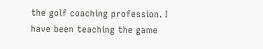the golf coaching profession. I have been teaching the game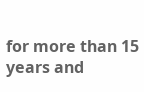for more than 15 years and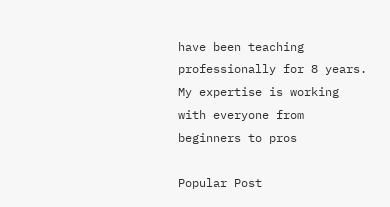have been teaching professionally for 8 years. My expertise is working with everyone from beginners to pros

Popular Post